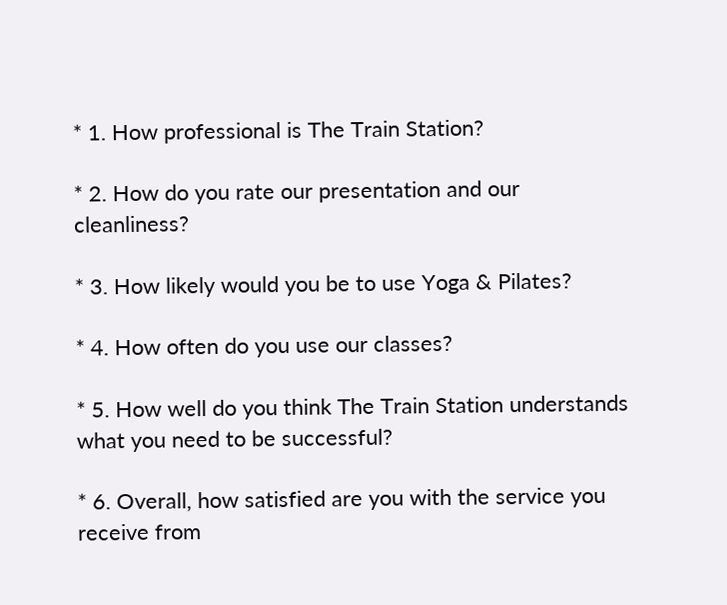* 1. How professional is The Train Station?

* 2. How do you rate our presentation and our cleanliness?

* 3. How likely would you be to use Yoga & Pilates?

* 4. How often do you use our classes?

* 5. How well do you think The Train Station understands what you need to be successful?

* 6. Overall, how satisfied are you with the service you receive from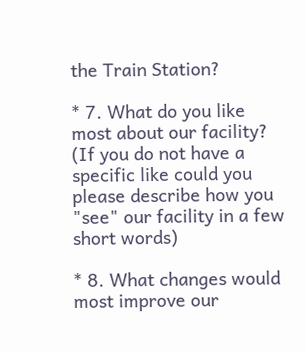the Train Station?

* 7. What do you like most about our facility? (If you do not have a specific like could you please describe how you "see" our facility in a few short words)

* 8. What changes would most improve our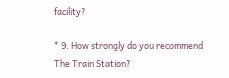facility?

* 9. How strongly do you recommend The Train Station?